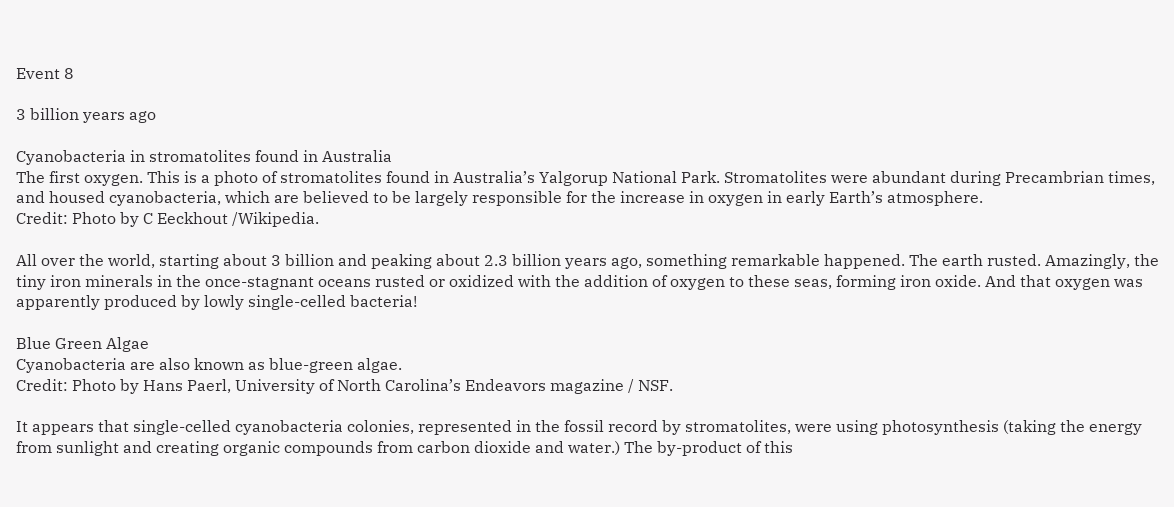Event 8

3 billion years ago

Cyanobacteria in stromatolites found in Australia
The first oxygen. This is a photo of stromatolites found in Australia’s Yalgorup National Park. Stromatolites were abundant during Precambrian times, and housed cyanobacteria, which are believed to be largely responsible for the increase in oxygen in early Earth’s atmosphere.
Credit: Photo by C Eeckhout /Wikipedia.

All over the world, starting about 3 billion and peaking about 2.3 billion years ago, something remarkable happened. The earth rusted. Amazingly, the tiny iron minerals in the once-stagnant oceans rusted or oxidized with the addition of oxygen to these seas, forming iron oxide. And that oxygen was apparently produced by lowly single-celled bacteria!

Blue Green Algae
Cyanobacteria are also known as blue-green algae.
Credit: Photo by Hans Paerl, University of North Carolina’s Endeavors magazine / NSF.

It appears that single-celled cyanobacteria colonies, represented in the fossil record by stromatolites, were using photosynthesis (taking the energy from sunlight and creating organic compounds from carbon dioxide and water.) The by-product of this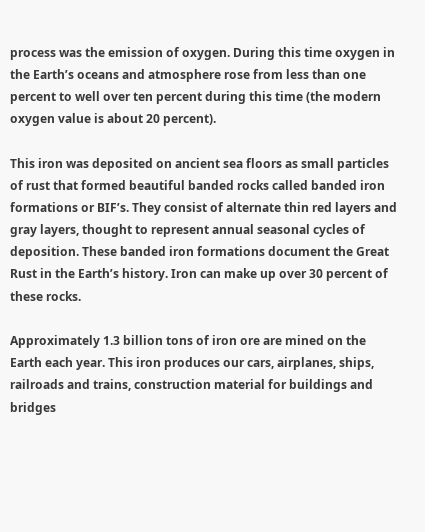process was the emission of oxygen. During this time oxygen in the Earth’s oceans and atmosphere rose from less than one percent to well over ten percent during this time (the modern oxygen value is about 20 percent).

This iron was deposited on ancient sea floors as small particles of rust that formed beautiful banded rocks called banded iron formations or BIF’s. They consist of alternate thin red layers and gray layers, thought to represent annual seasonal cycles of deposition. These banded iron formations document the Great Rust in the Earth’s history. Iron can make up over 30 percent of these rocks.

Approximately 1.3 billion tons of iron ore are mined on the Earth each year. This iron produces our cars, airplanes, ships, railroads and trains, construction material for buildings and bridges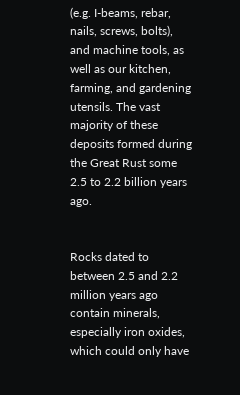(e.g. I-beams, rebar, nails, screws, bolts), and machine tools, as well as our kitchen, farming, and gardening utensils. The vast majority of these deposits formed during the Great Rust some 2.5 to 2.2 billion years ago.


Rocks dated to between 2.5 and 2.2 million years ago contain minerals, especially iron oxides, which could only have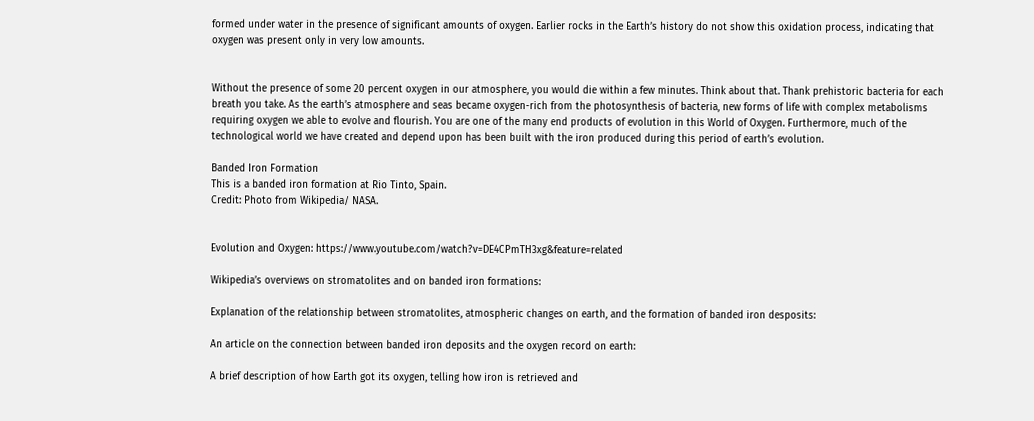formed under water in the presence of significant amounts of oxygen. Earlier rocks in the Earth’s history do not show this oxidation process, indicating that oxygen was present only in very low amounts.


Without the presence of some 20 percent oxygen in our atmosphere, you would die within a few minutes. Think about that. Thank prehistoric bacteria for each breath you take. As the earth’s atmosphere and seas became oxygen-rich from the photosynthesis of bacteria, new forms of life with complex metabolisms requiring oxygen we able to evolve and flourish. You are one of the many end products of evolution in this World of Oxygen. Furthermore, much of the technological world we have created and depend upon has been built with the iron produced during this period of earth’s evolution.

Banded Iron Formation
This is a banded iron formation at Rio Tinto, Spain.
Credit: Photo from Wikipedia/ NASA.


Evolution and Oxygen: https://www.youtube.com/watch?v=DE4CPmTH3xg&feature=related

Wikipedia’s overviews on stromatolites and on banded iron formations:

Explanation of the relationship between stromatolites, atmospheric changes on earth, and the formation of banded iron desposits:

An article on the connection between banded iron deposits and the oxygen record on earth:

A brief description of how Earth got its oxygen, telling how iron is retrieved and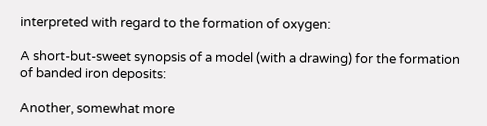interpreted with regard to the formation of oxygen:

A short-but-sweet synopsis of a model (with a drawing) for the formation of banded iron deposits:

Another, somewhat more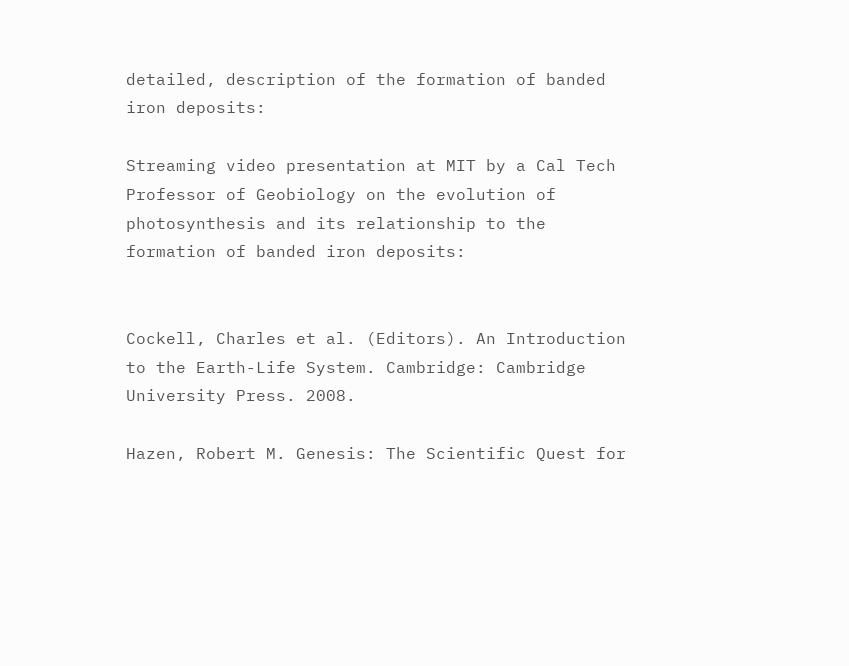detailed, description of the formation of banded iron deposits:

Streaming video presentation at MIT by a Cal Tech Professor of Geobiology on the evolution of photosynthesis and its relationship to the formation of banded iron deposits:


Cockell, Charles et al. (Editors). An Introduction to the Earth-Life System. Cambridge: Cambridge University Press. 2008.

Hazen, Robert M. Genesis: The Scientific Quest for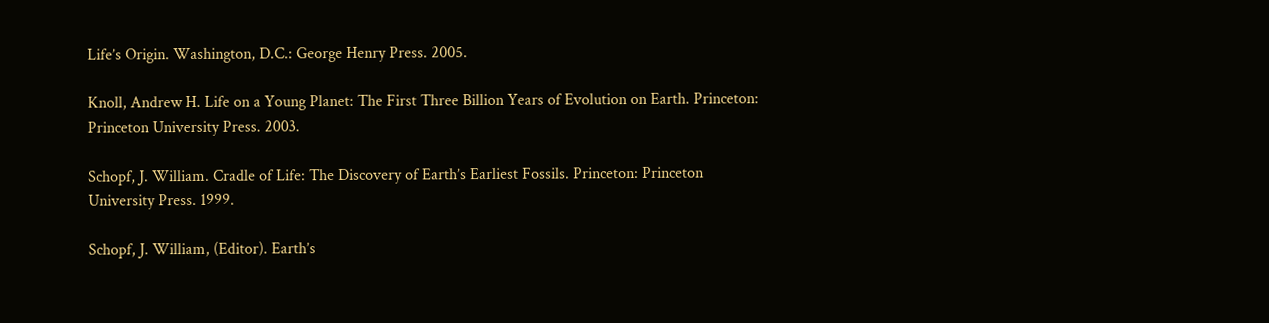Life’s Origin. Washington, D.C.: George Henry Press. 2005.

Knoll, Andrew H. Life on a Young Planet: The First Three Billion Years of Evolution on Earth. Princeton: Princeton University Press. 2003.

Schopf, J. William. Cradle of Life: The Discovery of Earth’s Earliest Fossils. Princeton: Princeton University Press. 1999.

Schopf, J. William, (Editor). Earth’s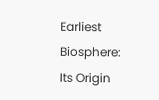Earliest Biosphere: Its Origin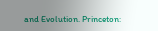and Evolution. Princeton: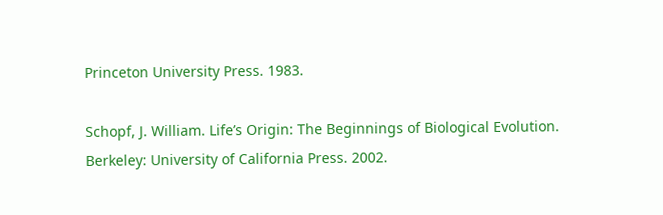Princeton University Press. 1983.

Schopf, J. William. Life’s Origin: The Beginnings of Biological Evolution. Berkeley: University of California Press. 2002.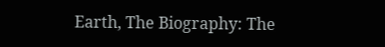Earth, The Biography: The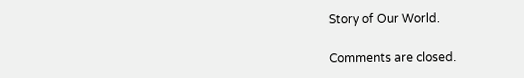Story of Our World.

Comments are closed.